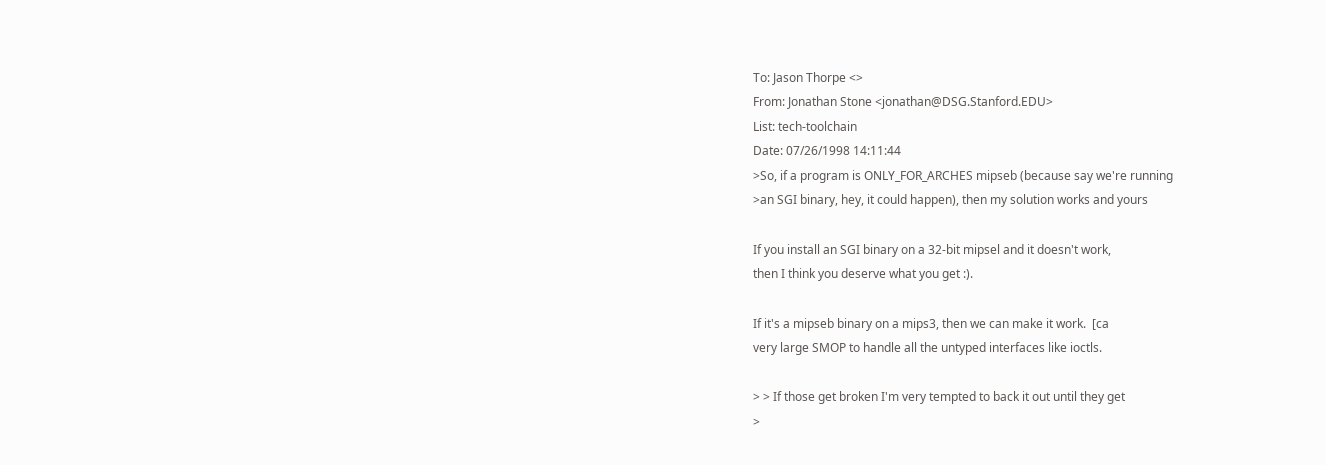To: Jason Thorpe <>
From: Jonathan Stone <jonathan@DSG.Stanford.EDU>
List: tech-toolchain
Date: 07/26/1998 14:11:44
>So, if a program is ONLY_FOR_ARCHES mipseb (because say we're running
>an SGI binary, hey, it could happen), then my solution works and yours

If you install an SGI binary on a 32-bit mipsel and it doesn't work,
then I think you deserve what you get :).

If it's a mipseb binary on a mips3, then we can make it work.  [ca
very large SMOP to handle all the untyped interfaces like ioctls.

> > If those get broken I'm very tempted to back it out until they get
>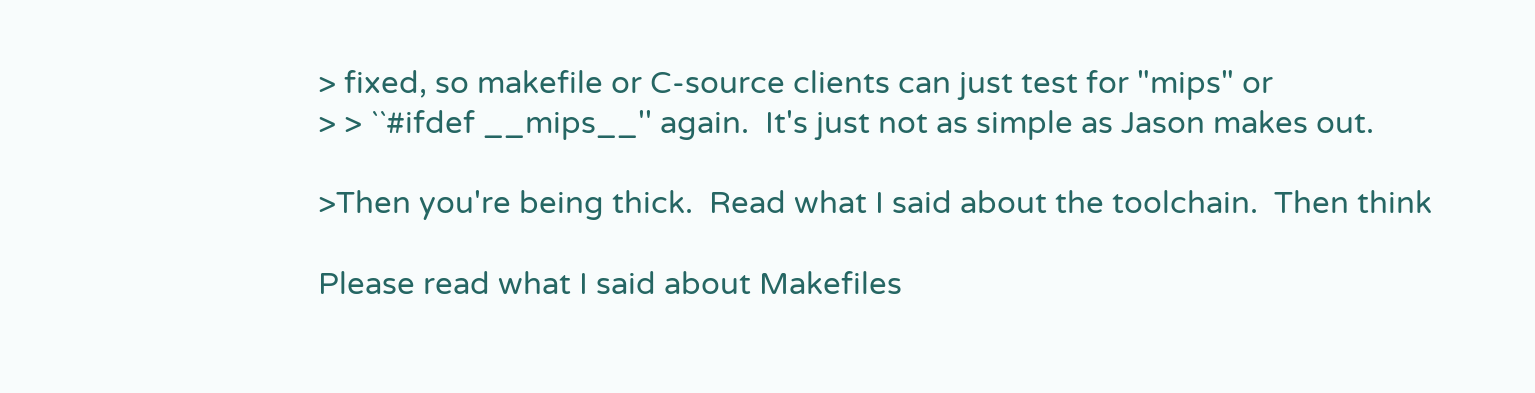> fixed, so makefile or C-source clients can just test for "mips" or
> > ``#ifdef __mips__'' again.  It's just not as simple as Jason makes out.

>Then you're being thick.  Read what I said about the toolchain.  Then think

Please read what I said about Makefiles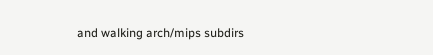and walking arch/mips subdirs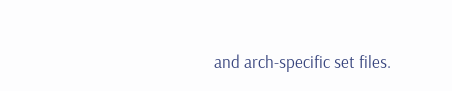and arch-specific set files.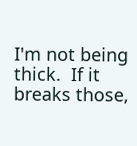I'm not being thick.  If it breaks those,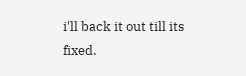i'll back it out till its fixed.